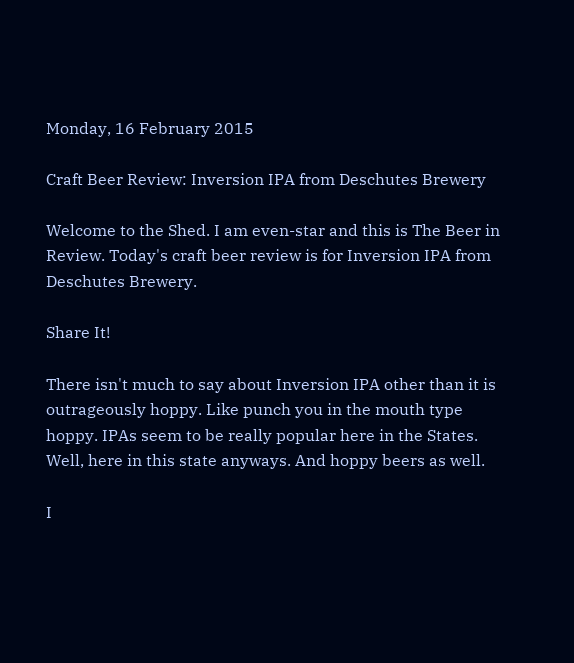Monday, 16 February 2015

Craft Beer Review: Inversion IPA from Deschutes Brewery

Welcome to the Shed. I am even-star and this is The Beer in Review. Today's craft beer review is for Inversion IPA from Deschutes Brewery.

Share It!

There isn't much to say about Inversion IPA other than it is outrageously hoppy. Like punch you in the mouth type hoppy. IPAs seem to be really popular here in the States. Well, here in this state anyways. And hoppy beers as well.

I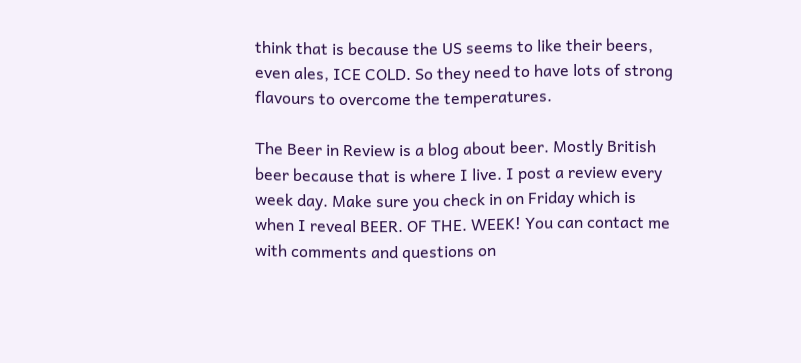think that is because the US seems to like their beers, even ales, ICE COLD. So they need to have lots of strong flavours to overcome the temperatures.

The Beer in Review is a blog about beer. Mostly British beer because that is where I live. I post a review every week day. Make sure you check in on Friday which is when I reveal BEER. OF THE. WEEK! You can contact me with comments and questions on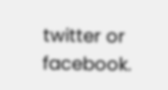twitter or facebook.